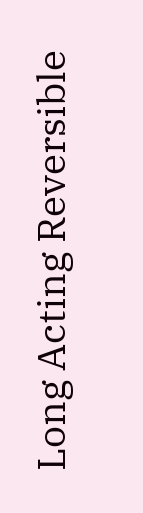Long Acting Reversible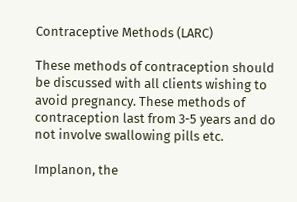Contraceptive Methods (LARC)

These methods of contraception should be discussed with all clients wishing to avoid pregnancy. These methods of contraception last from 3-5 years and do not involve swallowing pills etc.

Implanon, the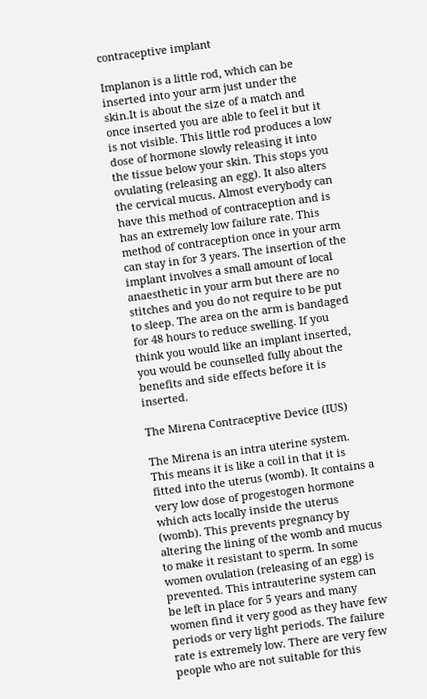contraceptive implant

Implanon is a little rod, which can be inserted into your arm just under the skin.It is about the size of a match and once inserted you are able to feel it but it is not visible. This little rod produces a low dose of hormone slowly releasing it into the tissue below your skin. This stops you ovulating (releasing an egg). It also alters the cervical mucus. Almost everybody can have this method of contraception and is has an extremely low failure rate. This method of contraception once in your arm can stay in for 3 years. The insertion of the implant involves a small amount of local anaesthetic in your arm but there are no stitches and you do not require to be put to sleep. The area on the arm is bandaged for 48 hours to reduce swelling. If you think you would like an implant inserted, you would be counselled fully about the benefits and side effects before it is inserted.

The Mirena Contraceptive Device (IUS)

The Mirena is an intra uterine system. This means it is like a coil in that it is fitted into the uterus (womb). It contains a very low dose of progestogen hormone which acts locally inside the uterus (womb). This prevents pregnancy by altering the lining of the womb and mucus to make it resistant to sperm. In some women ovulation (releasing of an egg) is prevented. This intrauterine system can be left in place for 5 years and many women find it very good as they have few periods or very light periods. The failure rate is extremely low. There are very few people who are not suitable for this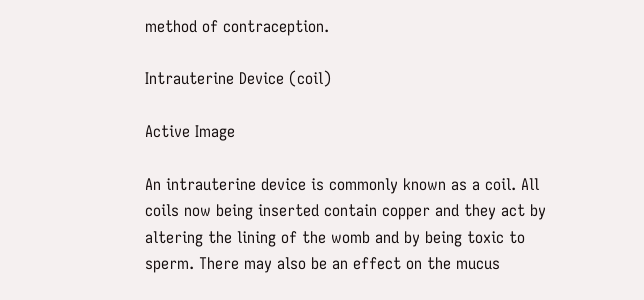method of contraception.

Intrauterine Device (coil)

Active Image

An intrauterine device is commonly known as a coil. All coils now being inserted contain copper and they act by altering the lining of the womb and by being toxic to sperm. There may also be an effect on the mucus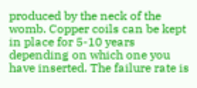produced by the neck of the womb. Copper coils can be kept in place for 5-10 years depending on which one you have inserted. The failure rate is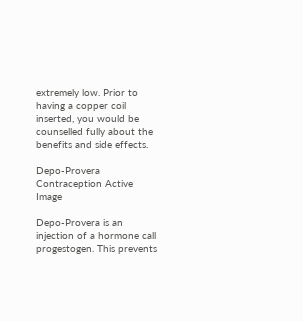extremely low. Prior to having a copper coil inserted, you would be counselled fully about the benefits and side effects.

Depo-Provera Contraception Active Image

Depo-Provera is an injection of a hormone call progestogen. This prevents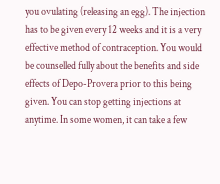you ovulating (releasing an egg). The injection has to be given every 12 weeks and it is a very effective method of contraception. You would be counselled fully about the benefits and side effects of Depo-Provera prior to this being given. You can stop getting injections at anytime. In some women, it can take a few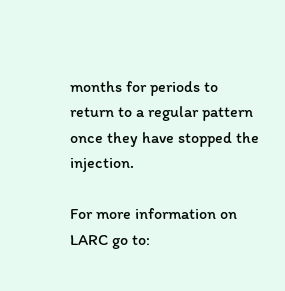months for periods to return to a regular pattern once they have stopped the injection.

For more information on LARC go to: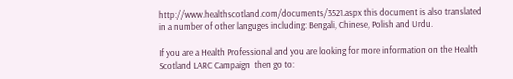http://www.healthscotland.com/documents/3521.aspx this document is also translated in a number of other languges including: Bengali, Chinese, Polish and Urdu.

If you are a Health Professional and you are looking for more information on the Health Scotland LARC Campaign  then go to: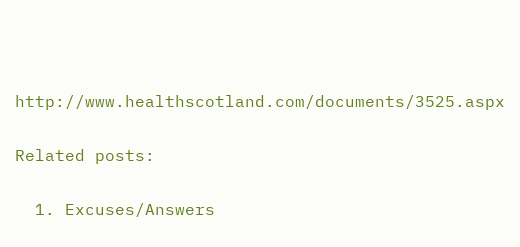http://www.healthscotland.com/documents/3525.aspx

Related posts:

  1. Excuses/Answers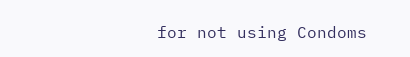for not using Condoms